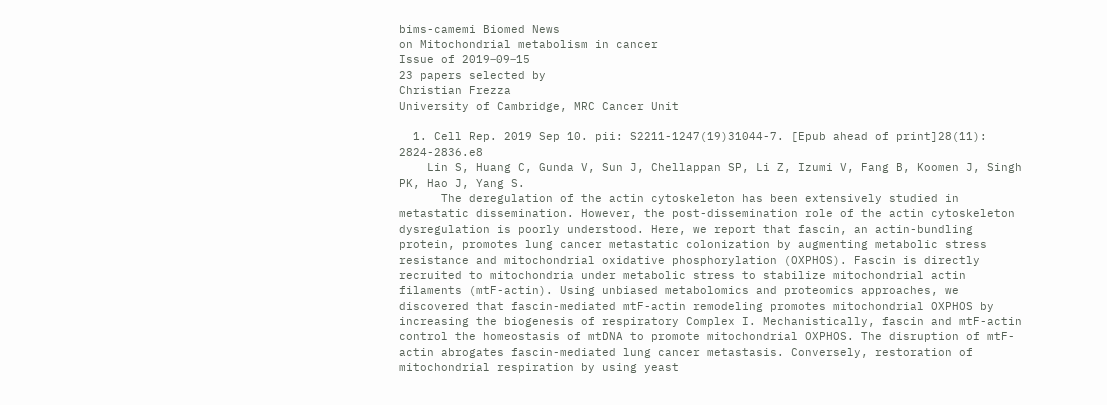bims-camemi Biomed News
on Mitochondrial metabolism in cancer
Issue of 2019‒09‒15
23 papers selected by
Christian Frezza
University of Cambridge, MRC Cancer Unit

  1. Cell Rep. 2019 Sep 10. pii: S2211-1247(19)31044-7. [Epub ahead of print]28(11): 2824-2836.e8
    Lin S, Huang C, Gunda V, Sun J, Chellappan SP, Li Z, Izumi V, Fang B, Koomen J, Singh PK, Hao J, Yang S.
      The deregulation of the actin cytoskeleton has been extensively studied in metastatic dissemination. However, the post-dissemination role of the actin cytoskeleton dysregulation is poorly understood. Here, we report that fascin, an actin-bundling protein, promotes lung cancer metastatic colonization by augmenting metabolic stress resistance and mitochondrial oxidative phosphorylation (OXPHOS). Fascin is directly recruited to mitochondria under metabolic stress to stabilize mitochondrial actin filaments (mtF-actin). Using unbiased metabolomics and proteomics approaches, we discovered that fascin-mediated mtF-actin remodeling promotes mitochondrial OXPHOS by increasing the biogenesis of respiratory Complex I. Mechanistically, fascin and mtF-actin control the homeostasis of mtDNA to promote mitochondrial OXPHOS. The disruption of mtF-actin abrogates fascin-mediated lung cancer metastasis. Conversely, restoration of mitochondrial respiration by using yeast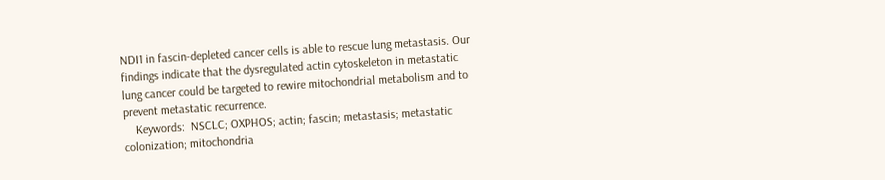NDI1 in fascin-depleted cancer cells is able to rescue lung metastasis. Our findings indicate that the dysregulated actin cytoskeleton in metastatic lung cancer could be targeted to rewire mitochondrial metabolism and to prevent metastatic recurrence.
    Keywords:  NSCLC; OXPHOS; actin; fascin; metastasis; metastatic colonization; mitochondria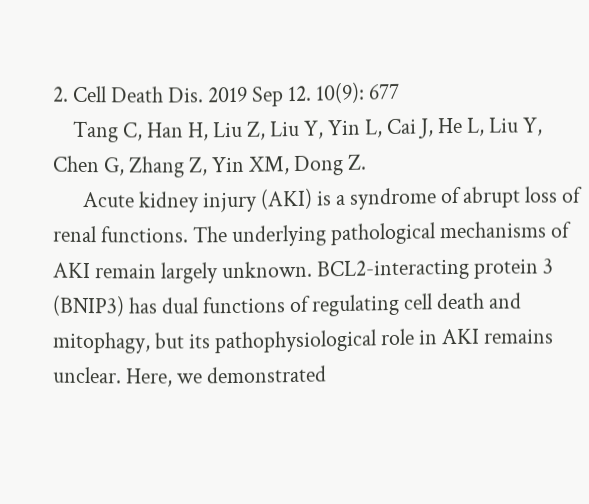2. Cell Death Dis. 2019 Sep 12. 10(9): 677
    Tang C, Han H, Liu Z, Liu Y, Yin L, Cai J, He L, Liu Y, Chen G, Zhang Z, Yin XM, Dong Z.
      Acute kidney injury (AKI) is a syndrome of abrupt loss of renal functions. The underlying pathological mechanisms of AKI remain largely unknown. BCL2-interacting protein 3 (BNIP3) has dual functions of regulating cell death and mitophagy, but its pathophysiological role in AKI remains unclear. Here, we demonstrated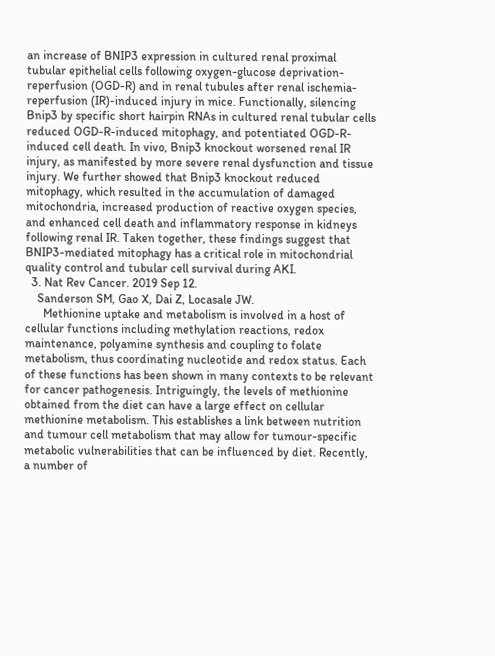an increase of BNIP3 expression in cultured renal proximal tubular epithelial cells following oxygen-glucose deprivation-reperfusion (OGD-R) and in renal tubules after renal ischemia-reperfusion (IR)-induced injury in mice. Functionally, silencing Bnip3 by specific short hairpin RNAs in cultured renal tubular cells reduced OGD-R-induced mitophagy, and potentiated OGD-R-induced cell death. In vivo, Bnip3 knockout worsened renal IR injury, as manifested by more severe renal dysfunction and tissue injury. We further showed that Bnip3 knockout reduced mitophagy, which resulted in the accumulation of damaged mitochondria, increased production of reactive oxygen species, and enhanced cell death and inflammatory response in kidneys following renal IR. Taken together, these findings suggest that BNIP3-mediated mitophagy has a critical role in mitochondrial quality control and tubular cell survival during AKI.
  3. Nat Rev Cancer. 2019 Sep 12.
    Sanderson SM, Gao X, Dai Z, Locasale JW.
      Methionine uptake and metabolism is involved in a host of cellular functions including methylation reactions, redox maintenance, polyamine synthesis and coupling to folate metabolism, thus coordinating nucleotide and redox status. Each of these functions has been shown in many contexts to be relevant for cancer pathogenesis. Intriguingly, the levels of methionine obtained from the diet can have a large effect on cellular methionine metabolism. This establishes a link between nutrition and tumour cell metabolism that may allow for tumour-specific metabolic vulnerabilities that can be influenced by diet. Recently, a number of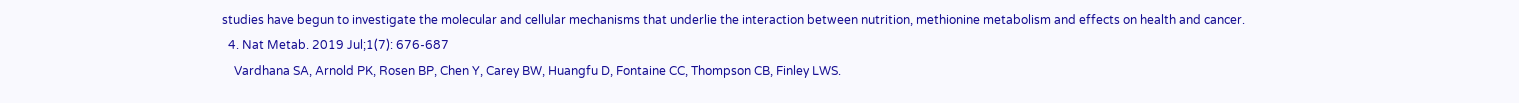studies have begun to investigate the molecular and cellular mechanisms that underlie the interaction between nutrition, methionine metabolism and effects on health and cancer.
  4. Nat Metab. 2019 Jul;1(7): 676-687
    Vardhana SA, Arnold PK, Rosen BP, Chen Y, Carey BW, Huangfu D, Fontaine CC, Thompson CB, Finley LWS.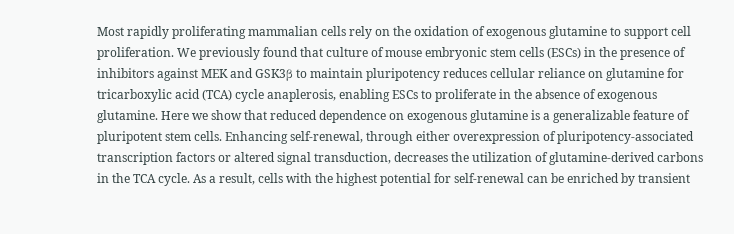Most rapidly proliferating mammalian cells rely on the oxidation of exogenous glutamine to support cell proliferation. We previously found that culture of mouse embryonic stem cells (ESCs) in the presence of inhibitors against MEK and GSK3β to maintain pluripotency reduces cellular reliance on glutamine for tricarboxylic acid (TCA) cycle anaplerosis, enabling ESCs to proliferate in the absence of exogenous glutamine. Here we show that reduced dependence on exogenous glutamine is a generalizable feature of pluripotent stem cells. Enhancing self-renewal, through either overexpression of pluripotency-associated transcription factors or altered signal transduction, decreases the utilization of glutamine-derived carbons in the TCA cycle. As a result, cells with the highest potential for self-renewal can be enriched by transient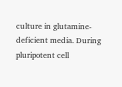culture in glutamine-deficient media. During pluripotent cell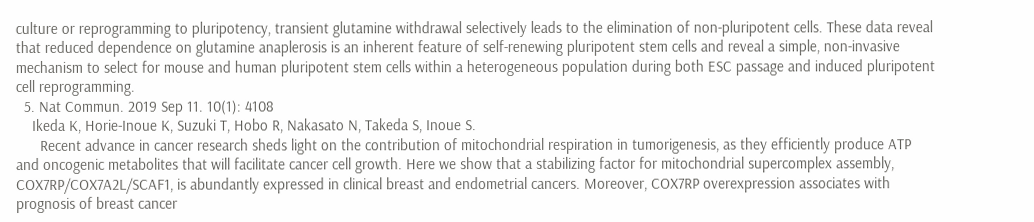culture or reprogramming to pluripotency, transient glutamine withdrawal selectively leads to the elimination of non-pluripotent cells. These data reveal that reduced dependence on glutamine anaplerosis is an inherent feature of self-renewing pluripotent stem cells and reveal a simple, non-invasive mechanism to select for mouse and human pluripotent stem cells within a heterogeneous population during both ESC passage and induced pluripotent cell reprogramming.
  5. Nat Commun. 2019 Sep 11. 10(1): 4108
    Ikeda K, Horie-Inoue K, Suzuki T, Hobo R, Nakasato N, Takeda S, Inoue S.
      Recent advance in cancer research sheds light on the contribution of mitochondrial respiration in tumorigenesis, as they efficiently produce ATP and oncogenic metabolites that will facilitate cancer cell growth. Here we show that a stabilizing factor for mitochondrial supercomplex assembly, COX7RP/COX7A2L/SCAF1, is abundantly expressed in clinical breast and endometrial cancers. Moreover, COX7RP overexpression associates with prognosis of breast cancer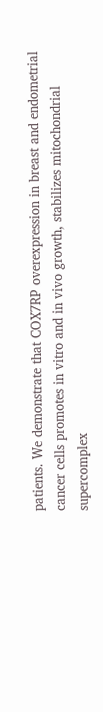patients. We demonstrate that COX7RP overexpression in breast and endometrial cancer cells promotes in vitro and in vivo growth, stabilizes mitochondrial supercomplex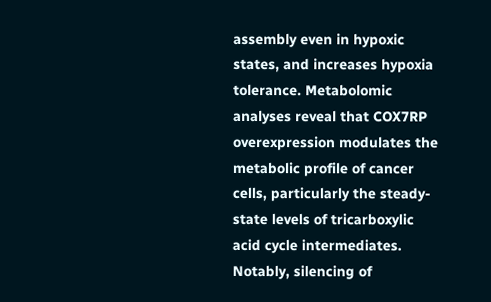assembly even in hypoxic states, and increases hypoxia tolerance. Metabolomic analyses reveal that COX7RP overexpression modulates the metabolic profile of cancer cells, particularly the steady-state levels of tricarboxylic acid cycle intermediates. Notably, silencing of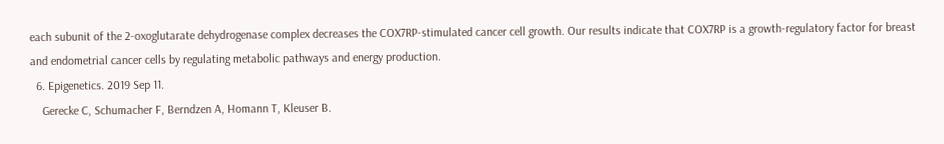each subunit of the 2-oxoglutarate dehydrogenase complex decreases the COX7RP-stimulated cancer cell growth. Our results indicate that COX7RP is a growth-regulatory factor for breast and endometrial cancer cells by regulating metabolic pathways and energy production.
  6. Epigenetics. 2019 Sep 11.
    Gerecke C, Schumacher F, Berndzen A, Homann T, Kleuser B.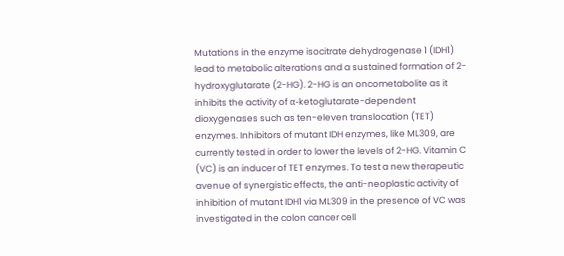Mutations in the enzyme isocitrate dehydrogenase 1 (IDH1) lead to metabolic alterations and a sustained formation of 2-hydroxyglutarate (2-HG). 2-HG is an oncometabolite as it inhibits the activity of α-ketoglutarate-dependent dioxygenases such as ten-eleven translocation (TET) enzymes. Inhibitors of mutant IDH enzymes, like ML309, are currently tested in order to lower the levels of 2-HG. Vitamin C (VC) is an inducer of TET enzymes. To test a new therapeutic avenue of synergistic effects, the anti-neoplastic activity of inhibition of mutant IDH1 via ML309 in the presence of VC was investigated in the colon cancer cell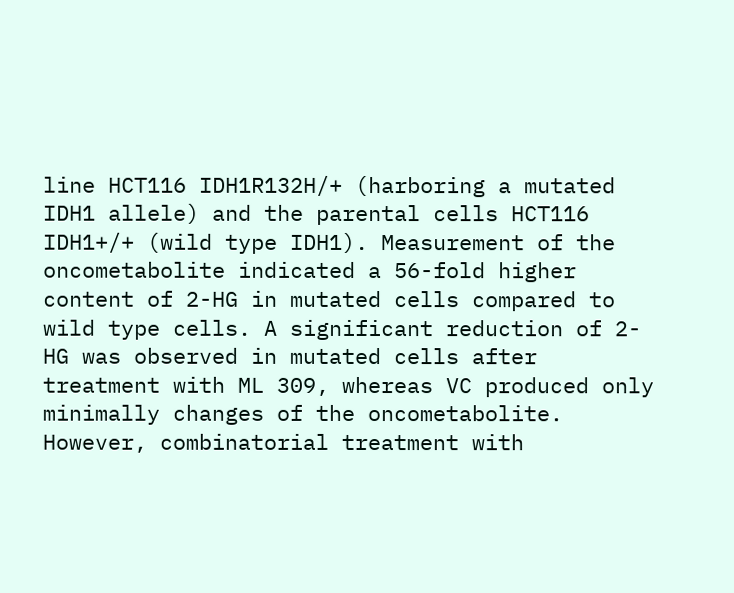line HCT116 IDH1R132H/+ (harboring a mutated IDH1 allele) and the parental cells HCT116 IDH1+/+ (wild type IDH1). Measurement of the oncometabolite indicated a 56-fold higher content of 2-HG in mutated cells compared to wild type cells. A significant reduction of 2-HG was observed in mutated cells after treatment with ML 309, whereas VC produced only minimally changes of the oncometabolite. However, combinatorial treatment with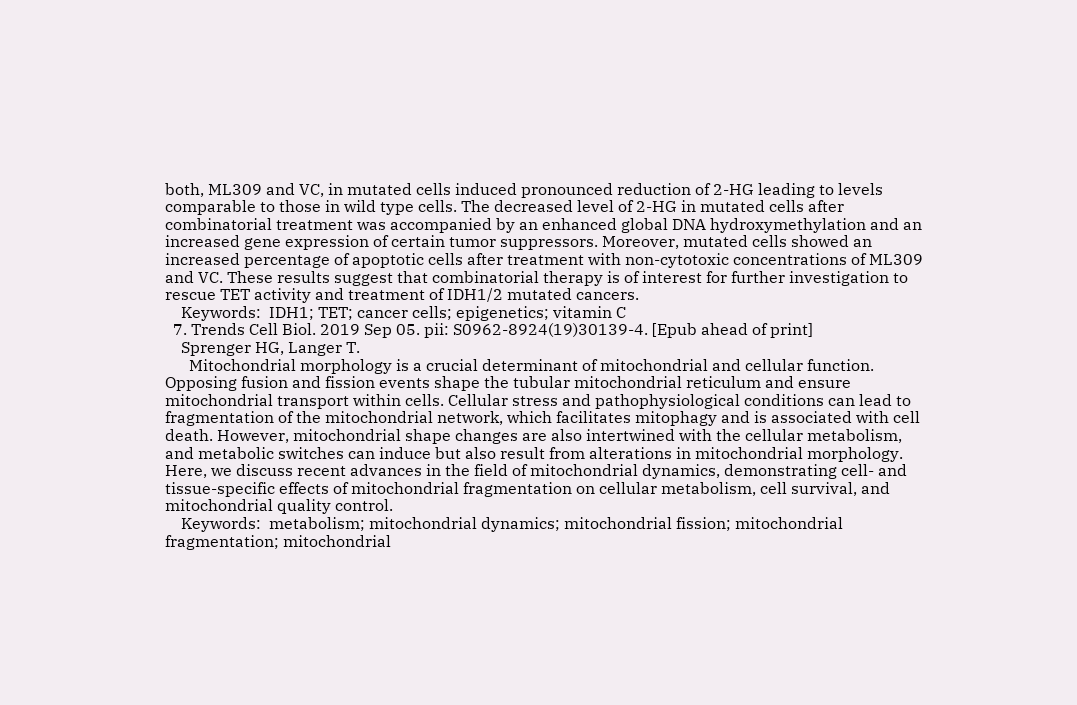both, ML309 and VC, in mutated cells induced pronounced reduction of 2-HG leading to levels comparable to those in wild type cells. The decreased level of 2-HG in mutated cells after combinatorial treatment was accompanied by an enhanced global DNA hydroxymethylation and an increased gene expression of certain tumor suppressors. Moreover, mutated cells showed an increased percentage of apoptotic cells after treatment with non-cytotoxic concentrations of ML309 and VC. These results suggest that combinatorial therapy is of interest for further investigation to rescue TET activity and treatment of IDH1/2 mutated cancers.
    Keywords:  IDH1; TET; cancer cells; epigenetics; vitamin C
  7. Trends Cell Biol. 2019 Sep 05. pii: S0962-8924(19)30139-4. [Epub ahead of print]
    Sprenger HG, Langer T.
      Mitochondrial morphology is a crucial determinant of mitochondrial and cellular function. Opposing fusion and fission events shape the tubular mitochondrial reticulum and ensure mitochondrial transport within cells. Cellular stress and pathophysiological conditions can lead to fragmentation of the mitochondrial network, which facilitates mitophagy and is associated with cell death. However, mitochondrial shape changes are also intertwined with the cellular metabolism, and metabolic switches can induce but also result from alterations in mitochondrial morphology. Here, we discuss recent advances in the field of mitochondrial dynamics, demonstrating cell- and tissue-specific effects of mitochondrial fragmentation on cellular metabolism, cell survival, and mitochondrial quality control.
    Keywords:  metabolism; mitochondrial dynamics; mitochondrial fission; mitochondrial fragmentation; mitochondrial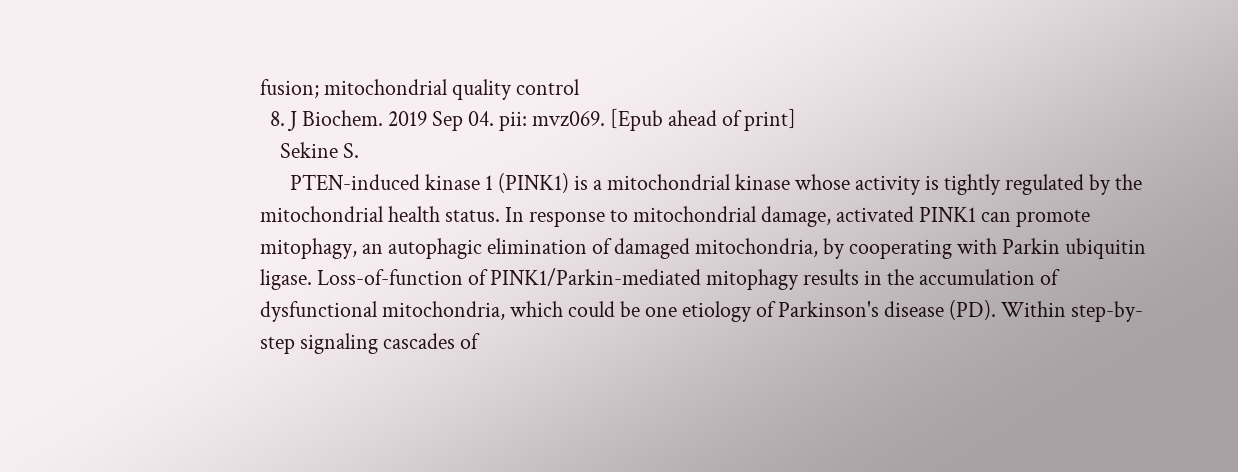fusion; mitochondrial quality control
  8. J Biochem. 2019 Sep 04. pii: mvz069. [Epub ahead of print]
    Sekine S.
      PTEN-induced kinase 1 (PINK1) is a mitochondrial kinase whose activity is tightly regulated by the mitochondrial health status. In response to mitochondrial damage, activated PINK1 can promote mitophagy, an autophagic elimination of damaged mitochondria, by cooperating with Parkin ubiquitin ligase. Loss-of-function of PINK1/Parkin-mediated mitophagy results in the accumulation of dysfunctional mitochondria, which could be one etiology of Parkinson's disease (PD). Within step-by-step signaling cascades of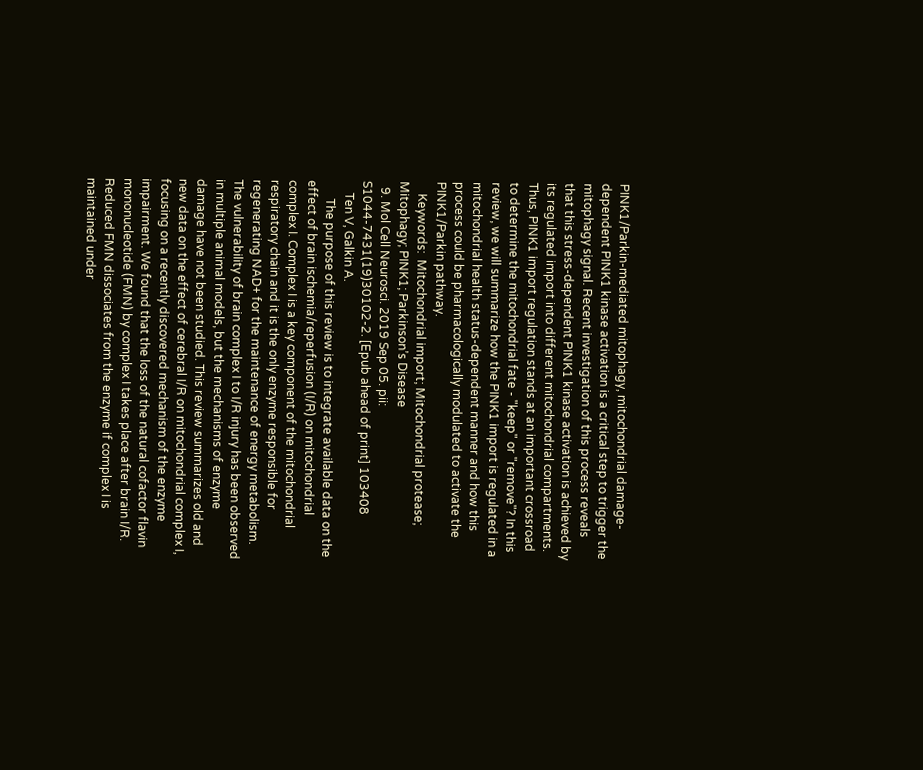PINK1/Parkin-mediated mitophagy, mitochondrial damage-dependent PINK1 kinase activation is a critical step to trigger the mitophagy signal. Recent investigation of this process reveals that this stress-dependent PINK1 kinase activation is achieved by its regulated import into different mitochondrial compartments. Thus, PINK1 import regulation stands at an important crossroad to determine the mitochondrial fate - "keep" or "remove"? In this review, we will summarize how the PINK1 import is regulated in a mitochondrial health status-dependent manner and how this process could be pharmacologically modulated to activate the PINK1/Parkin pathway.
    Keywords:  Mitochondrial import; Mitochondrial protease; Mitophagy; PINK1; Parkinson’s Disease
  9. Mol Cell Neurosci. 2019 Sep 05. pii: S1044-7431(19)30102-2. [Epub ahead of print] 103408
    Ten V, Galkin A.
      The purpose of this review is to integrate available data on the effect of brain ischemia/reperfusion (I/R) on mitochondrial complex I. Complex I is a key component of the mitochondrial respiratory chain and it is the only enzyme responsible for regenerating NAD+ for the maintenance of energy metabolism. The vulnerability of brain complex I to I/R injury has been observed in multiple animal models, but the mechanisms of enzyme damage have not been studied. This review summarizes old and new data on the effect of cerebral I/R on mitochondrial complex I, focusing on a recently discovered mechanism of the enzyme impairment. We found that the loss of the natural cofactor flavin mononucleotide (FMN) by complex I takes place after brain I/R. Reduced FMN dissociates from the enzyme if complex I is maintained under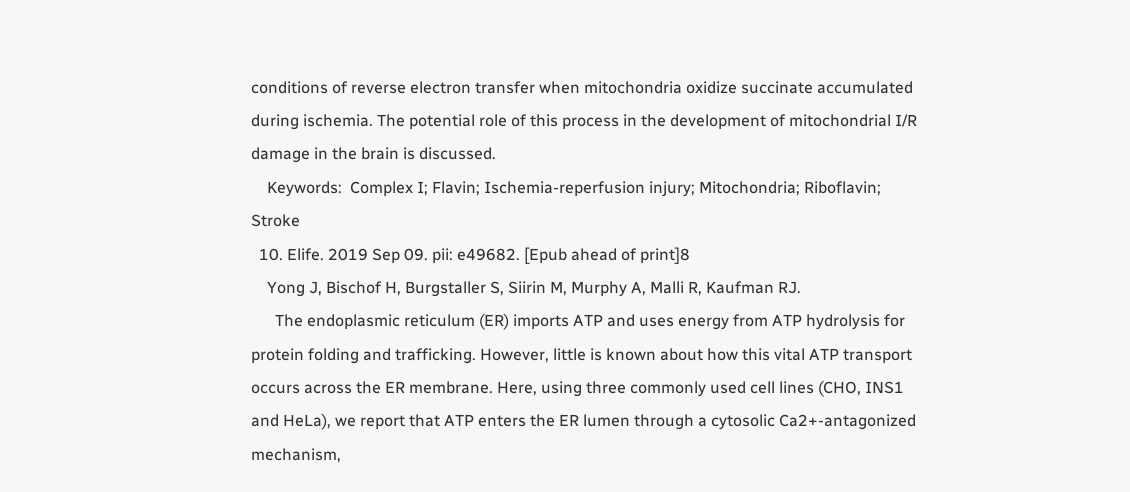conditions of reverse electron transfer when mitochondria oxidize succinate accumulated during ischemia. The potential role of this process in the development of mitochondrial I/R damage in the brain is discussed.
    Keywords:  Complex I; Flavin; Ischemia-reperfusion injury; Mitochondria; Riboflavin; Stroke
  10. Elife. 2019 Sep 09. pii: e49682. [Epub ahead of print]8
    Yong J, Bischof H, Burgstaller S, Siirin M, Murphy A, Malli R, Kaufman RJ.
      The endoplasmic reticulum (ER) imports ATP and uses energy from ATP hydrolysis for protein folding and trafficking. However, little is known about how this vital ATP transport occurs across the ER membrane. Here, using three commonly used cell lines (CHO, INS1 and HeLa), we report that ATP enters the ER lumen through a cytosolic Ca2+-antagonized mechanism,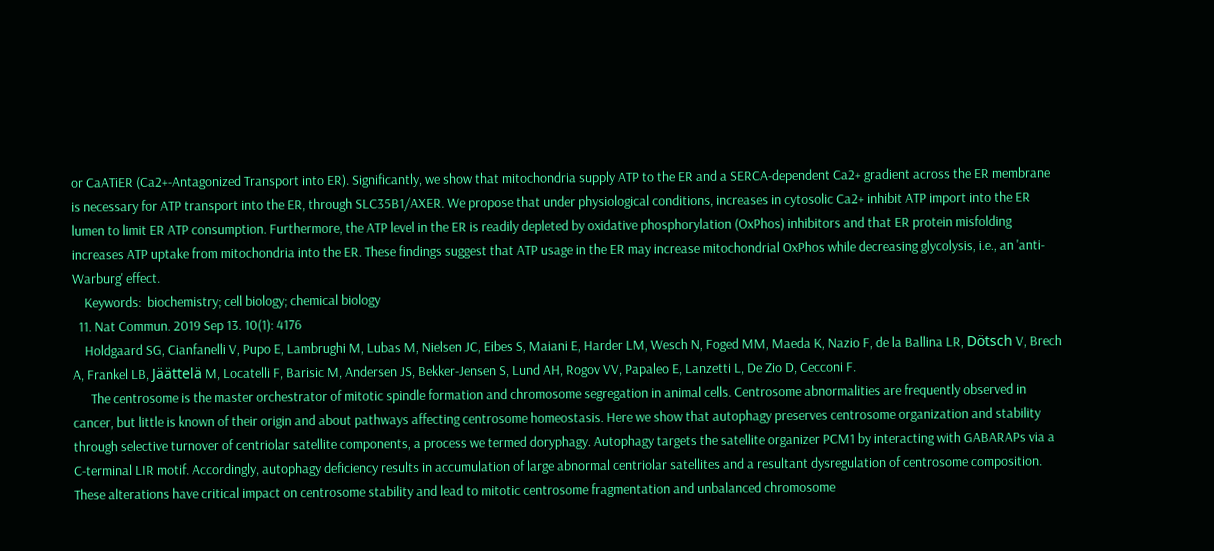or CaATiER (Ca2+-Antagonized Transport into ER). Significantly, we show that mitochondria supply ATP to the ER and a SERCA-dependent Ca2+ gradient across the ER membrane is necessary for ATP transport into the ER, through SLC35B1/AXER. We propose that under physiological conditions, increases in cytosolic Ca2+ inhibit ATP import into the ER lumen to limit ER ATP consumption. Furthermore, the ATP level in the ER is readily depleted by oxidative phosphorylation (OxPhos) inhibitors and that ER protein misfolding increases ATP uptake from mitochondria into the ER. These findings suggest that ATP usage in the ER may increase mitochondrial OxPhos while decreasing glycolysis, i.e., an 'anti-Warburg' effect.
    Keywords:  biochemistry; cell biology; chemical biology
  11. Nat Commun. 2019 Sep 13. 10(1): 4176
    Holdgaard SG, Cianfanelli V, Pupo E, Lambrughi M, Lubas M, Nielsen JC, Eibes S, Maiani E, Harder LM, Wesch N, Foged MM, Maeda K, Nazio F, de la Ballina LR, Dötsch V, Brech A, Frankel LB, Jäättelä M, Locatelli F, Barisic M, Andersen JS, Bekker-Jensen S, Lund AH, Rogov VV, Papaleo E, Lanzetti L, De Zio D, Cecconi F.
      The centrosome is the master orchestrator of mitotic spindle formation and chromosome segregation in animal cells. Centrosome abnormalities are frequently observed in cancer, but little is known of their origin and about pathways affecting centrosome homeostasis. Here we show that autophagy preserves centrosome organization and stability through selective turnover of centriolar satellite components, a process we termed doryphagy. Autophagy targets the satellite organizer PCM1 by interacting with GABARAPs via a C-terminal LIR motif. Accordingly, autophagy deficiency results in accumulation of large abnormal centriolar satellites and a resultant dysregulation of centrosome composition. These alterations have critical impact on centrosome stability and lead to mitotic centrosome fragmentation and unbalanced chromosome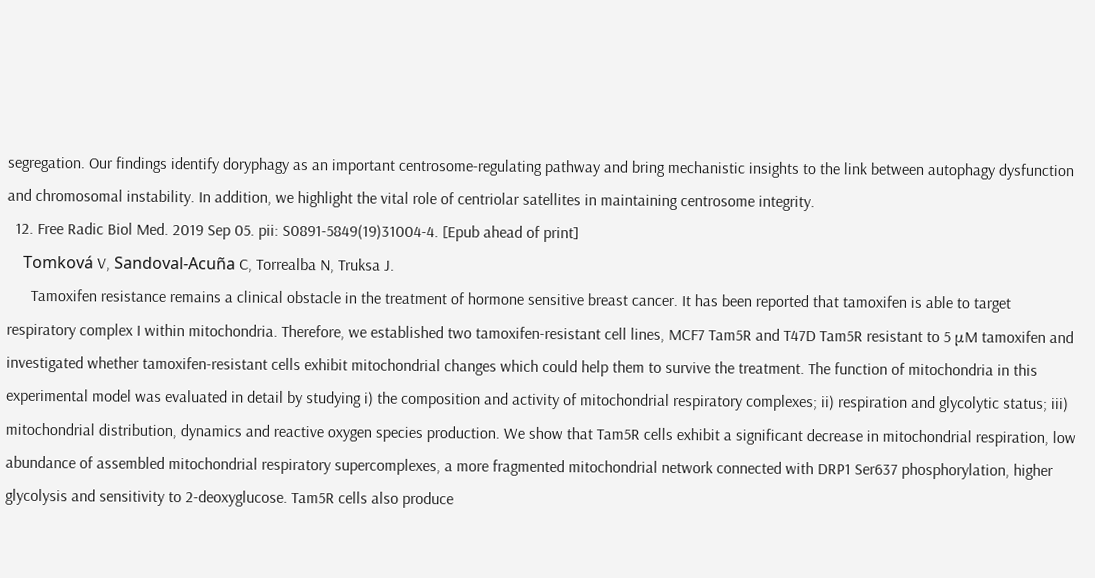segregation. Our findings identify doryphagy as an important centrosome-regulating pathway and bring mechanistic insights to the link between autophagy dysfunction and chromosomal instability. In addition, we highlight the vital role of centriolar satellites in maintaining centrosome integrity.
  12. Free Radic Biol Med. 2019 Sep 05. pii: S0891-5849(19)31004-4. [Epub ahead of print]
    Tomková V, Sandoval-Acuña C, Torrealba N, Truksa J.
      Tamoxifen resistance remains a clinical obstacle in the treatment of hormone sensitive breast cancer. It has been reported that tamoxifen is able to target respiratory complex I within mitochondria. Therefore, we established two tamoxifen-resistant cell lines, MCF7 Tam5R and T47D Tam5R resistant to 5 μM tamoxifen and investigated whether tamoxifen-resistant cells exhibit mitochondrial changes which could help them to survive the treatment. The function of mitochondria in this experimental model was evaluated in detail by studying i) the composition and activity of mitochondrial respiratory complexes; ii) respiration and glycolytic status; iii) mitochondrial distribution, dynamics and reactive oxygen species production. We show that Tam5R cells exhibit a significant decrease in mitochondrial respiration, low abundance of assembled mitochondrial respiratory supercomplexes, a more fragmented mitochondrial network connected with DRP1 Ser637 phosphorylation, higher glycolysis and sensitivity to 2-deoxyglucose. Tam5R cells also produce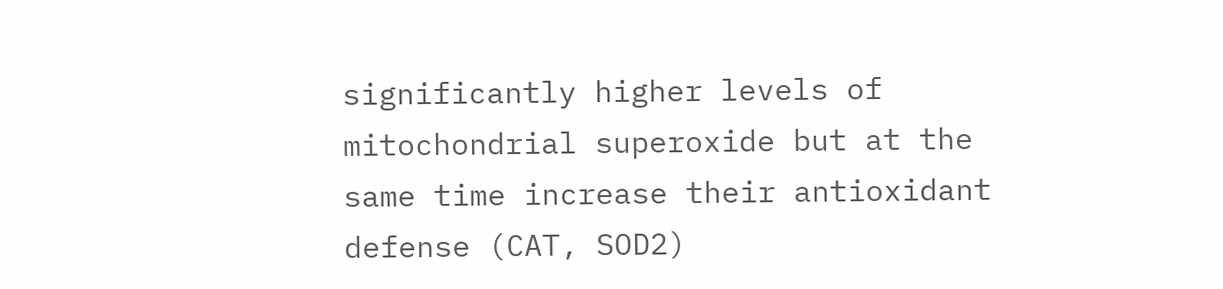significantly higher levels of mitochondrial superoxide but at the same time increase their antioxidant defense (CAT, SOD2)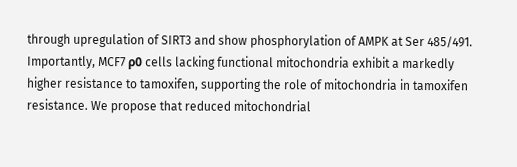through upregulation of SIRT3 and show phosphorylation of AMPK at Ser 485/491. Importantly, MCF7 ρ0 cells lacking functional mitochondria exhibit a markedly higher resistance to tamoxifen, supporting the role of mitochondria in tamoxifen resistance. We propose that reduced mitochondrial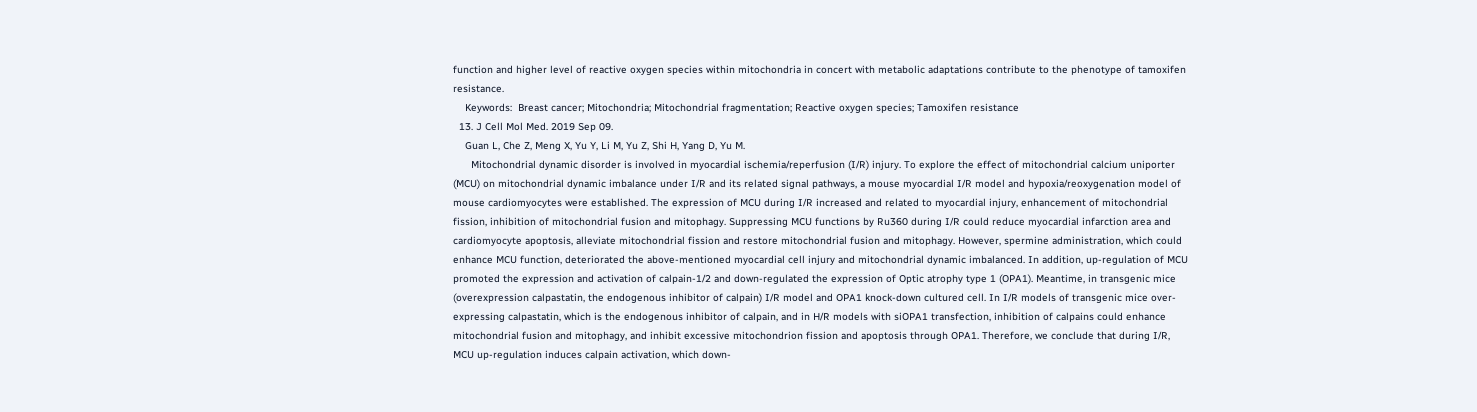function and higher level of reactive oxygen species within mitochondria in concert with metabolic adaptations contribute to the phenotype of tamoxifen resistance.
    Keywords:  Breast cancer; Mitochondria; Mitochondrial fragmentation; Reactive oxygen species; Tamoxifen resistance
  13. J Cell Mol Med. 2019 Sep 09.
    Guan L, Che Z, Meng X, Yu Y, Li M, Yu Z, Shi H, Yang D, Yu M.
      Mitochondrial dynamic disorder is involved in myocardial ischemia/reperfusion (I/R) injury. To explore the effect of mitochondrial calcium uniporter (MCU) on mitochondrial dynamic imbalance under I/R and its related signal pathways, a mouse myocardial I/R model and hypoxia/reoxygenation model of mouse cardiomyocytes were established. The expression of MCU during I/R increased and related to myocardial injury, enhancement of mitochondrial fission, inhibition of mitochondrial fusion and mitophagy. Suppressing MCU functions by Ru360 during I/R could reduce myocardial infarction area and cardiomyocyte apoptosis, alleviate mitochondrial fission and restore mitochondrial fusion and mitophagy. However, spermine administration, which could enhance MCU function, deteriorated the above-mentioned myocardial cell injury and mitochondrial dynamic imbalanced. In addition, up-regulation of MCU promoted the expression and activation of calpain-1/2 and down-regulated the expression of Optic atrophy type 1 (OPA1). Meantime, in transgenic mice (overexpression calpastatin, the endogenous inhibitor of calpain) I/R model and OPA1 knock-down cultured cell. In I/R models of transgenic mice over-expressing calpastatin, which is the endogenous inhibitor of calpain, and in H/R models with siOPA1 transfection, inhibition of calpains could enhance mitochondrial fusion and mitophagy, and inhibit excessive mitochondrion fission and apoptosis through OPA1. Therefore, we conclude that during I/R, MCU up-regulation induces calpain activation, which down-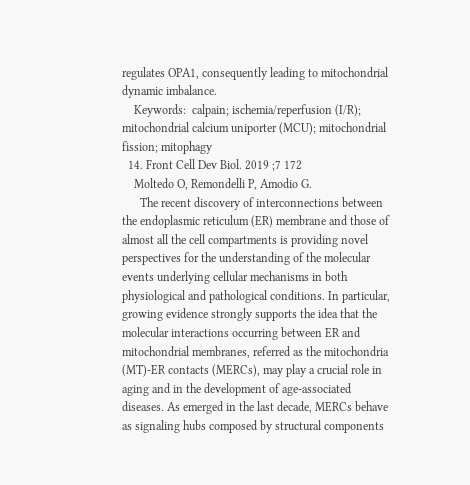regulates OPA1, consequently leading to mitochondrial dynamic imbalance.
    Keywords:  calpain; ischemia/reperfusion (I/R); mitochondrial calcium uniporter (MCU); mitochondrial fission; mitophagy
  14. Front Cell Dev Biol. 2019 ;7 172
    Moltedo O, Remondelli P, Amodio G.
      The recent discovery of interconnections between the endoplasmic reticulum (ER) membrane and those of almost all the cell compartments is providing novel perspectives for the understanding of the molecular events underlying cellular mechanisms in both physiological and pathological conditions. In particular, growing evidence strongly supports the idea that the molecular interactions occurring between ER and mitochondrial membranes, referred as the mitochondria (MT)-ER contacts (MERCs), may play a crucial role in aging and in the development of age-associated diseases. As emerged in the last decade, MERCs behave as signaling hubs composed by structural components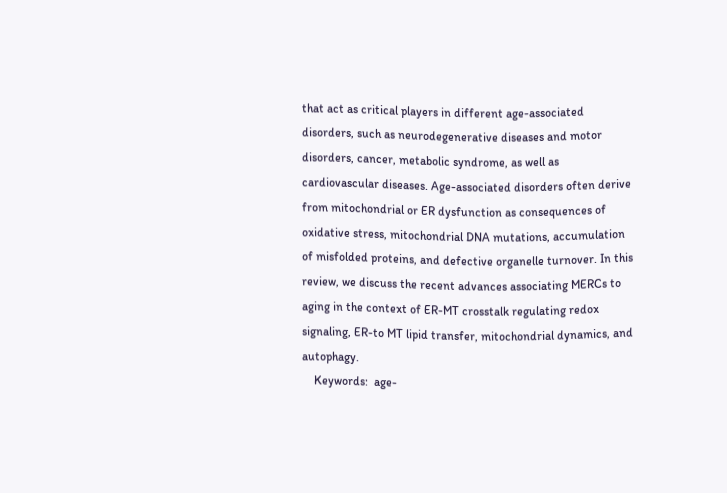that act as critical players in different age-associated disorders, such as neurodegenerative diseases and motor disorders, cancer, metabolic syndrome, as well as cardiovascular diseases. Age-associated disorders often derive from mitochondrial or ER dysfunction as consequences of oxidative stress, mitochondrial DNA mutations, accumulation of misfolded proteins, and defective organelle turnover. In this review, we discuss the recent advances associating MERCs to aging in the context of ER-MT crosstalk regulating redox signaling, ER-to MT lipid transfer, mitochondrial dynamics, and autophagy.
    Keywords:  age-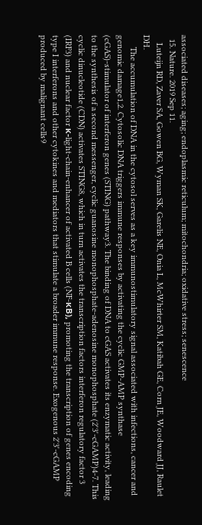associated diseases; aging; endoplasmic reticulum; mitochondria; oxidative stress; senescence
  15. Nature. 2019 Sep 11.
    Luteijn RD, Zaver SA, Gowen BG, Wyman SK, Garelis NE, Onia L, McWhirter SM, Katibah GE, Corn JE, Woodward JJ, Raulet DH.
      The accumulation of DNA in the cytosol serves as a key immunostimulatory signal associated with infections, cancer and genomic damage1,2. Cytosolic DNA triggers immune responses by activating the cyclic GMP-AMP synthase (cGAS)-stimulator of interferon genes (STING) pathway3. The binding of DNA to cGAS activates its enzymatic activity, leading to the synthesis of a second messenger, cyclic guanosine monophosphate-adenosine monophosphate (2'3'-cGAMP)4-7. This cyclic dinucleotide (CDN) activates STING8, which in turn activates the transcription factors interferon regulatory factor 3 (IRF3) and nuclear factor κ-light-chain-enhancer of activated B cells (NF-κB), promoting the transcription of genes encoding type I interferons and other cytokines and mediators that stimulate a broader immune response. Exogenous 2'3'-cGAMP produced by malignant cells9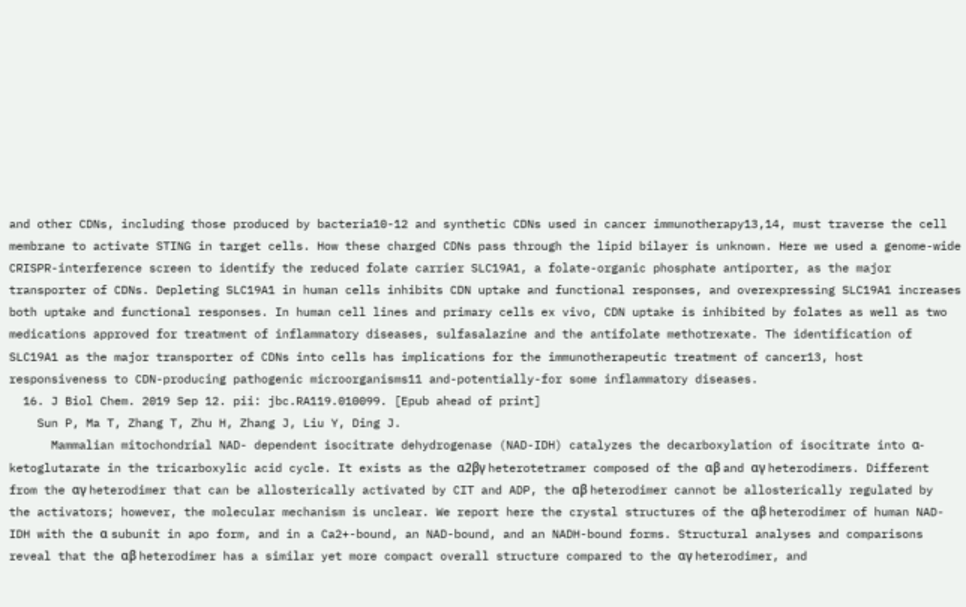and other CDNs, including those produced by bacteria10-12 and synthetic CDNs used in cancer immunotherapy13,14, must traverse the cell membrane to activate STING in target cells. How these charged CDNs pass through the lipid bilayer is unknown. Here we used a genome-wide CRISPR-interference screen to identify the reduced folate carrier SLC19A1, a folate-organic phosphate antiporter, as the major transporter of CDNs. Depleting SLC19A1 in human cells inhibits CDN uptake and functional responses, and overexpressing SLC19A1 increases both uptake and functional responses. In human cell lines and primary cells ex vivo, CDN uptake is inhibited by folates as well as two medications approved for treatment of inflammatory diseases, sulfasalazine and the antifolate methotrexate. The identification of SLC19A1 as the major transporter of CDNs into cells has implications for the immunotherapeutic treatment of cancer13, host responsiveness to CDN-producing pathogenic microorganisms11 and-potentially-for some inflammatory diseases.
  16. J Biol Chem. 2019 Sep 12. pii: jbc.RA119.010099. [Epub ahead of print]
    Sun P, Ma T, Zhang T, Zhu H, Zhang J, Liu Y, Ding J.
      Mammalian mitochondrial NAD- dependent isocitrate dehydrogenase (NAD-IDH) catalyzes the decarboxylation of isocitrate into α-ketoglutarate in the tricarboxylic acid cycle. It exists as the α2βγ heterotetramer composed of the αβ and αγ heterodimers. Different from the αγ heterodimer that can be allosterically activated by CIT and ADP, the αβ heterodimer cannot be allosterically regulated by the activators; however, the molecular mechanism is unclear. We report here the crystal structures of the αβ heterodimer of human NAD-IDH with the α subunit in apo form, and in a Ca2+-bound, an NAD-bound, and an NADH-bound forms. Structural analyses and comparisons reveal that the αβ heterodimer has a similar yet more compact overall structure compared to the αγ heterodimer, and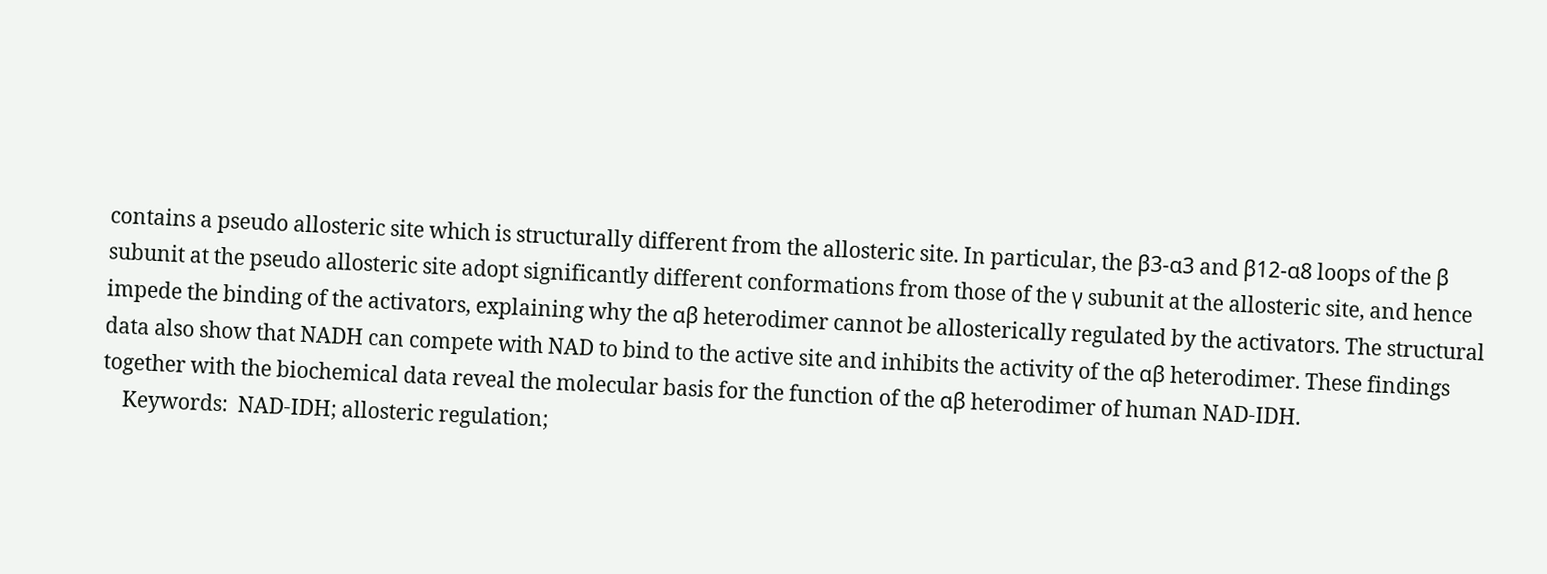contains a pseudo allosteric site which is structurally different from the allosteric site. In particular, the β3-α3 and β12-α8 loops of the β subunit at the pseudo allosteric site adopt significantly different conformations from those of the γ subunit at the allosteric site, and hence impede the binding of the activators, explaining why the αβ heterodimer cannot be allosterically regulated by the activators. The structural data also show that NADH can compete with NAD to bind to the active site and inhibits the activity of the αβ heterodimer. These findings together with the biochemical data reveal the molecular basis for the function of the αβ heterodimer of human NAD-IDH.
    Keywords:  NAD-IDH; allosteric regulation;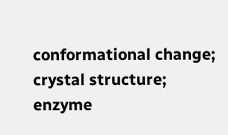conformational change; crystal structure; enzyme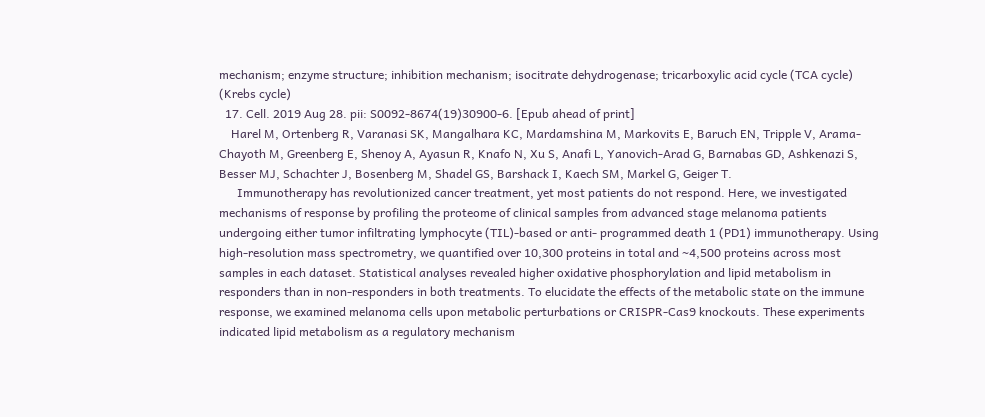mechanism; enzyme structure; inhibition mechanism; isocitrate dehydrogenase; tricarboxylic acid cycle (TCA cycle) (Krebs cycle)
  17. Cell. 2019 Aug 28. pii: S0092-8674(19)30900-6. [Epub ahead of print]
    Harel M, Ortenberg R, Varanasi SK, Mangalhara KC, Mardamshina M, Markovits E, Baruch EN, Tripple V, Arama-Chayoth M, Greenberg E, Shenoy A, Ayasun R, Knafo N, Xu S, Anafi L, Yanovich-Arad G, Barnabas GD, Ashkenazi S, Besser MJ, Schachter J, Bosenberg M, Shadel GS, Barshack I, Kaech SM, Markel G, Geiger T.
      Immunotherapy has revolutionized cancer treatment, yet most patients do not respond. Here, we investigated mechanisms of response by profiling the proteome of clinical samples from advanced stage melanoma patients undergoing either tumor infiltrating lymphocyte (TIL)-based or anti- programmed death 1 (PD1) immunotherapy. Using high-resolution mass spectrometry, we quantified over 10,300 proteins in total and ∼4,500 proteins across most samples in each dataset. Statistical analyses revealed higher oxidative phosphorylation and lipid metabolism in responders than in non-responders in both treatments. To elucidate the effects of the metabolic state on the immune response, we examined melanoma cells upon metabolic perturbations or CRISPR-Cas9 knockouts. These experiments indicated lipid metabolism as a regulatory mechanism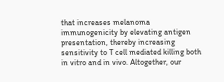that increases melanoma immunogenicity by elevating antigen presentation, thereby increasing sensitivity to T cell mediated killing both in vitro and in vivo. Altogether, our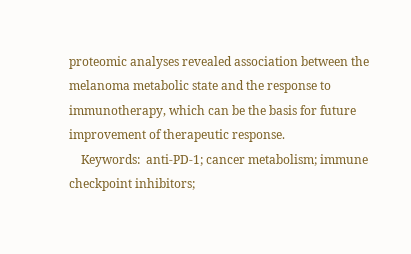proteomic analyses revealed association between the melanoma metabolic state and the response to immunotherapy, which can be the basis for future improvement of therapeutic response.
    Keywords:  anti-PD-1; cancer metabolism; immune checkpoint inhibitors;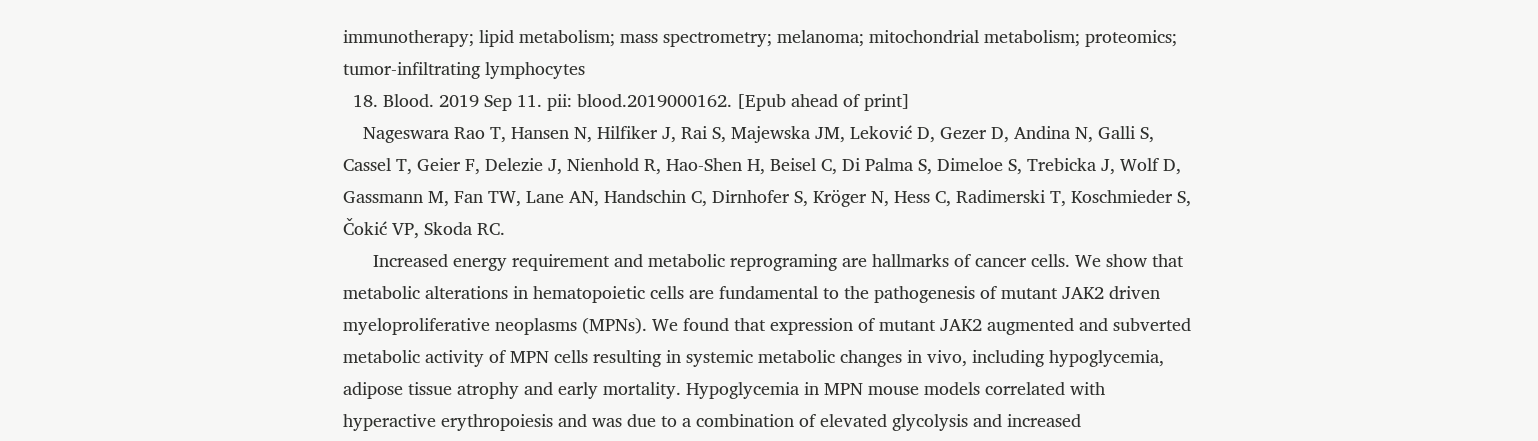immunotherapy; lipid metabolism; mass spectrometry; melanoma; mitochondrial metabolism; proteomics; tumor-infiltrating lymphocytes
  18. Blood. 2019 Sep 11. pii: blood.2019000162. [Epub ahead of print]
    Nageswara Rao T, Hansen N, Hilfiker J, Rai S, Majewska JM, Leković D, Gezer D, Andina N, Galli S, Cassel T, Geier F, Delezie J, Nienhold R, Hao-Shen H, Beisel C, Di Palma S, Dimeloe S, Trebicka J, Wolf D, Gassmann M, Fan TW, Lane AN, Handschin C, Dirnhofer S, Kröger N, Hess C, Radimerski T, Koschmieder S, Čokić VP, Skoda RC.
      Increased energy requirement and metabolic reprograming are hallmarks of cancer cells. We show that metabolic alterations in hematopoietic cells are fundamental to the pathogenesis of mutant JAK2 driven myeloproliferative neoplasms (MPNs). We found that expression of mutant JAK2 augmented and subverted metabolic activity of MPN cells resulting in systemic metabolic changes in vivo, including hypoglycemia, adipose tissue atrophy and early mortality. Hypoglycemia in MPN mouse models correlated with hyperactive erythropoiesis and was due to a combination of elevated glycolysis and increased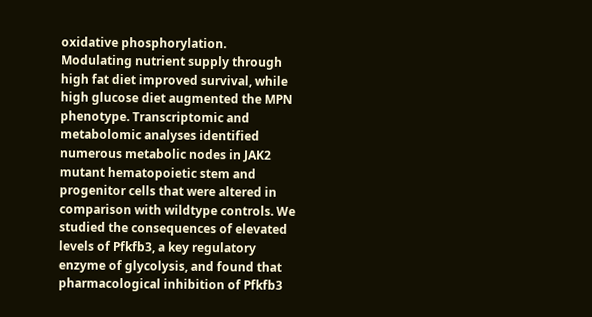oxidative phosphorylation. Modulating nutrient supply through high fat diet improved survival, while high glucose diet augmented the MPN phenotype. Transcriptomic and metabolomic analyses identified numerous metabolic nodes in JAK2 mutant hematopoietic stem and progenitor cells that were altered in comparison with wildtype controls. We studied the consequences of elevated levels of Pfkfb3, a key regulatory enzyme of glycolysis, and found that pharmacological inhibition of Pfkfb3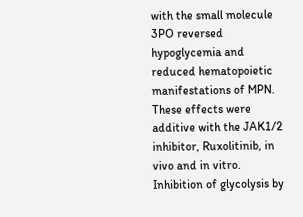with the small molecule 3PO reversed hypoglycemia and reduced hematopoietic manifestations of MPN. These effects were additive with the JAK1/2 inhibitor, Ruxolitinib, in vivo and in vitro. Inhibition of glycolysis by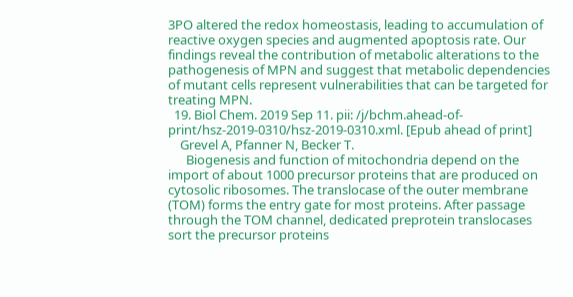3PO altered the redox homeostasis, leading to accumulation of reactive oxygen species and augmented apoptosis rate. Our findings reveal the contribution of metabolic alterations to the pathogenesis of MPN and suggest that metabolic dependencies of mutant cells represent vulnerabilities that can be targeted for treating MPN.
  19. Biol Chem. 2019 Sep 11. pii: /j/bchm.ahead-of-print/hsz-2019-0310/hsz-2019-0310.xml. [Epub ahead of print]
    Grevel A, Pfanner N, Becker T.
      Biogenesis and function of mitochondria depend on the import of about 1000 precursor proteins that are produced on cytosolic ribosomes. The translocase of the outer membrane (TOM) forms the entry gate for most proteins. After passage through the TOM channel, dedicated preprotein translocases sort the precursor proteins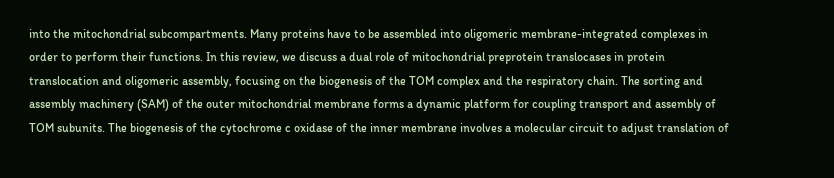into the mitochondrial subcompartments. Many proteins have to be assembled into oligomeric membrane-integrated complexes in order to perform their functions. In this review, we discuss a dual role of mitochondrial preprotein translocases in protein translocation and oligomeric assembly, focusing on the biogenesis of the TOM complex and the respiratory chain. The sorting and assembly machinery (SAM) of the outer mitochondrial membrane forms a dynamic platform for coupling transport and assembly of TOM subunits. The biogenesis of the cytochrome c oxidase of the inner membrane involves a molecular circuit to adjust translation of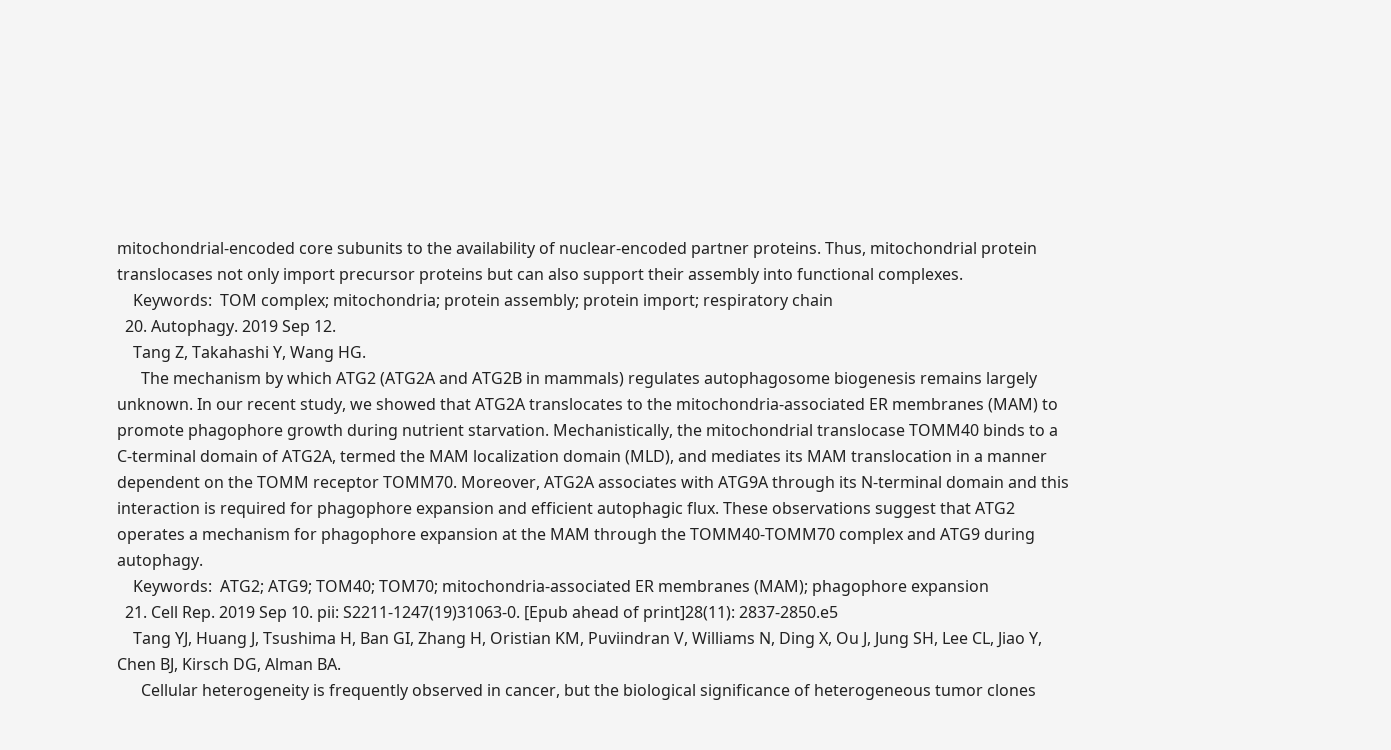mitochondrial-encoded core subunits to the availability of nuclear-encoded partner proteins. Thus, mitochondrial protein translocases not only import precursor proteins but can also support their assembly into functional complexes.
    Keywords:  TOM complex; mitochondria; protein assembly; protein import; respiratory chain
  20. Autophagy. 2019 Sep 12.
    Tang Z, Takahashi Y, Wang HG.
      The mechanism by which ATG2 (ATG2A and ATG2B in mammals) regulates autophagosome biogenesis remains largely unknown. In our recent study, we showed that ATG2A translocates to the mitochondria-associated ER membranes (MAM) to promote phagophore growth during nutrient starvation. Mechanistically, the mitochondrial translocase TOMM40 binds to a C-terminal domain of ATG2A, termed the MAM localization domain (MLD), and mediates its MAM translocation in a manner dependent on the TOMM receptor TOMM70. Moreover, ATG2A associates with ATG9A through its N-terminal domain and this interaction is required for phagophore expansion and efficient autophagic flux. These observations suggest that ATG2 operates a mechanism for phagophore expansion at the MAM through the TOMM40-TOMM70 complex and ATG9 during autophagy.
    Keywords:  ATG2; ATG9; TOM40; TOM70; mitochondria-associated ER membranes (MAM); phagophore expansion
  21. Cell Rep. 2019 Sep 10. pii: S2211-1247(19)31063-0. [Epub ahead of print]28(11): 2837-2850.e5
    Tang YJ, Huang J, Tsushima H, Ban GI, Zhang H, Oristian KM, Puviindran V, Williams N, Ding X, Ou J, Jung SH, Lee CL, Jiao Y, Chen BJ, Kirsch DG, Alman BA.
      Cellular heterogeneity is frequently observed in cancer, but the biological significance of heterogeneous tumor clones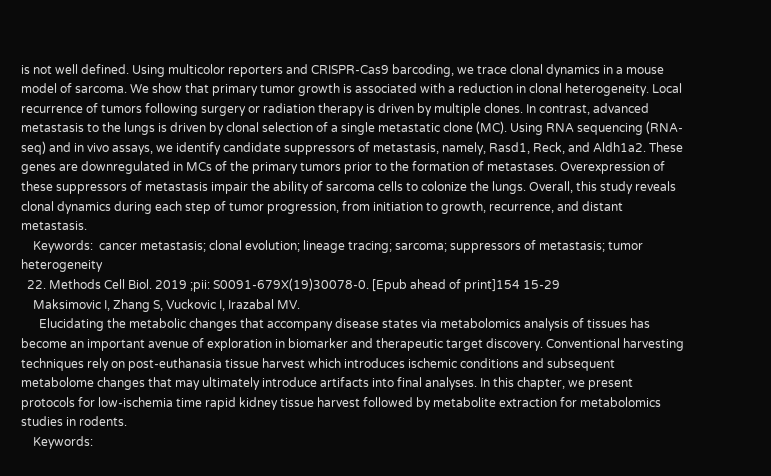is not well defined. Using multicolor reporters and CRISPR-Cas9 barcoding, we trace clonal dynamics in a mouse model of sarcoma. We show that primary tumor growth is associated with a reduction in clonal heterogeneity. Local recurrence of tumors following surgery or radiation therapy is driven by multiple clones. In contrast, advanced metastasis to the lungs is driven by clonal selection of a single metastatic clone (MC). Using RNA sequencing (RNA-seq) and in vivo assays, we identify candidate suppressors of metastasis, namely, Rasd1, Reck, and Aldh1a2. These genes are downregulated in MCs of the primary tumors prior to the formation of metastases. Overexpression of these suppressors of metastasis impair the ability of sarcoma cells to colonize the lungs. Overall, this study reveals clonal dynamics during each step of tumor progression, from initiation to growth, recurrence, and distant metastasis.
    Keywords:  cancer metastasis; clonal evolution; lineage tracing; sarcoma; suppressors of metastasis; tumor heterogeneity
  22. Methods Cell Biol. 2019 ;pii: S0091-679X(19)30078-0. [Epub ahead of print]154 15-29
    Maksimovic I, Zhang S, Vuckovic I, Irazabal MV.
      Elucidating the metabolic changes that accompany disease states via metabolomics analysis of tissues has become an important avenue of exploration in biomarker and therapeutic target discovery. Conventional harvesting techniques rely on post-euthanasia tissue harvest which introduces ischemic conditions and subsequent metabolome changes that may ultimately introduce artifacts into final analyses. In this chapter, we present protocols for low-ischemia time rapid kidney tissue harvest followed by metabolite extraction for metabolomics studies in rodents.
    Keywords: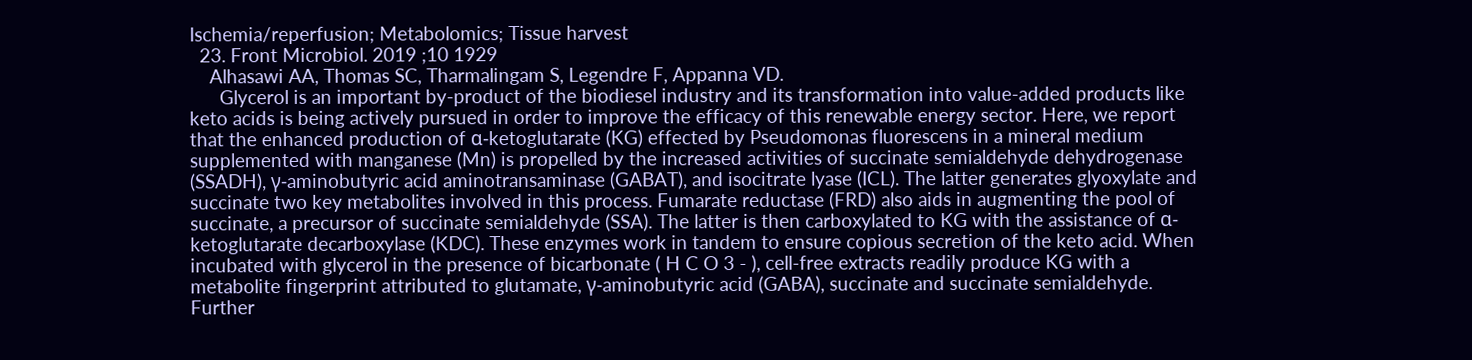Ischemia/reperfusion; Metabolomics; Tissue harvest
  23. Front Microbiol. 2019 ;10 1929
    Alhasawi AA, Thomas SC, Tharmalingam S, Legendre F, Appanna VD.
      Glycerol is an important by-product of the biodiesel industry and its transformation into value-added products like keto acids is being actively pursued in order to improve the efficacy of this renewable energy sector. Here, we report that the enhanced production of α-ketoglutarate (KG) effected by Pseudomonas fluorescens in a mineral medium supplemented with manganese (Mn) is propelled by the increased activities of succinate semialdehyde dehydrogenase (SSADH), γ-aminobutyric acid aminotransaminase (GABAT), and isocitrate lyase (ICL). The latter generates glyoxylate and succinate two key metabolites involved in this process. Fumarate reductase (FRD) also aids in augmenting the pool of succinate, a precursor of succinate semialdehyde (SSA). The latter is then carboxylated to KG with the assistance of α-ketoglutarate decarboxylase (KDC). These enzymes work in tandem to ensure copious secretion of the keto acid. When incubated with glycerol in the presence of bicarbonate ( H C O 3 - ), cell-free extracts readily produce KG with a metabolite fingerprint attributed to glutamate, γ-aminobutyric acid (GABA), succinate and succinate semialdehyde. Further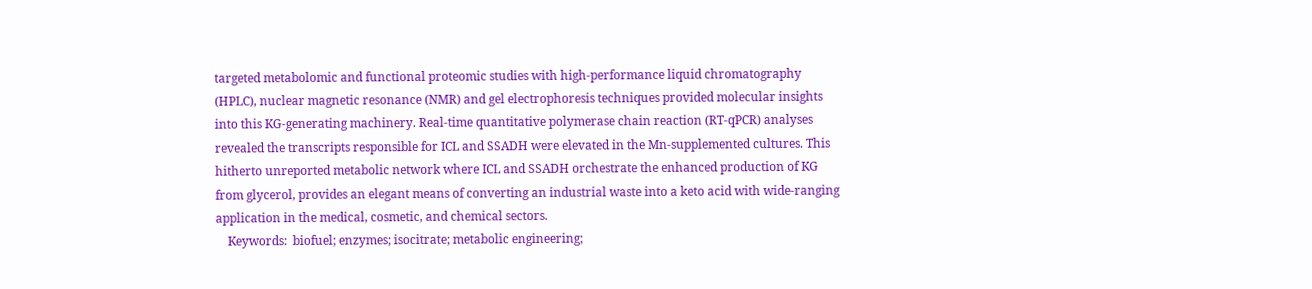targeted metabolomic and functional proteomic studies with high-performance liquid chromatography (HPLC), nuclear magnetic resonance (NMR) and gel electrophoresis techniques provided molecular insights into this KG-generating machinery. Real-time quantitative polymerase chain reaction (RT-qPCR) analyses revealed the transcripts responsible for ICL and SSADH were elevated in the Mn-supplemented cultures. This hitherto unreported metabolic network where ICL and SSADH orchestrate the enhanced production of KG from glycerol, provides an elegant means of converting an industrial waste into a keto acid with wide-ranging application in the medical, cosmetic, and chemical sectors.
    Keywords:  biofuel; enzymes; isocitrate; metabolic engineering;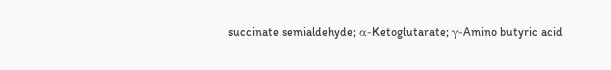succinate semialdehyde; α-Ketoglutarate; γ-Amino butyric acid